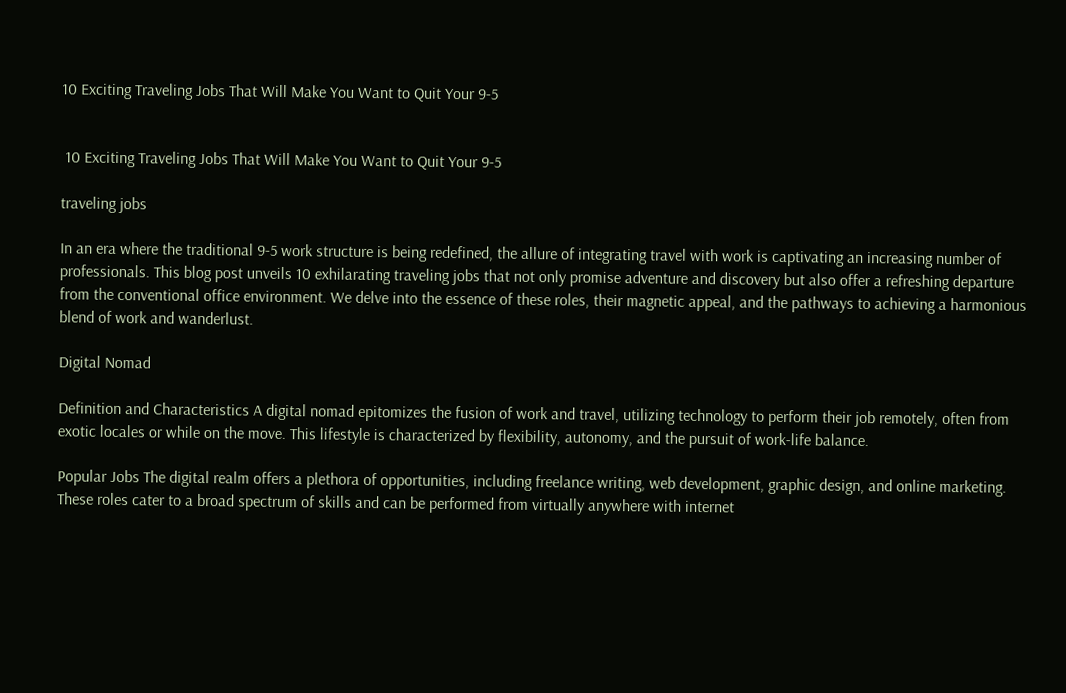10 Exciting Traveling Jobs That Will Make You Want to Quit Your 9-5


 10 Exciting Traveling Jobs That Will Make You Want to Quit Your 9-5

traveling jobs

In an era where the traditional 9-5 work structure is being redefined, the allure of integrating travel with work is captivating an increasing number of professionals. This blog post unveils 10 exhilarating traveling jobs that not only promise adventure and discovery but also offer a refreshing departure from the conventional office environment. We delve into the essence of these roles, their magnetic appeal, and the pathways to achieving a harmonious blend of work and wanderlust.

Digital Nomad

Definition and Characteristics A digital nomad epitomizes the fusion of work and travel, utilizing technology to perform their job remotely, often from exotic locales or while on the move. This lifestyle is characterized by flexibility, autonomy, and the pursuit of work-life balance.

Popular Jobs The digital realm offers a plethora of opportunities, including freelance writing, web development, graphic design, and online marketing. These roles cater to a broad spectrum of skills and can be performed from virtually anywhere with internet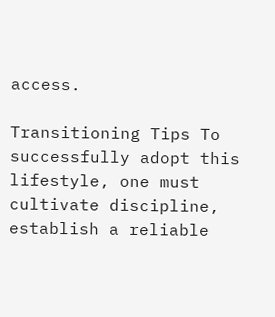access.

Transitioning Tips To successfully adopt this lifestyle, one must cultivate discipline, establish a reliable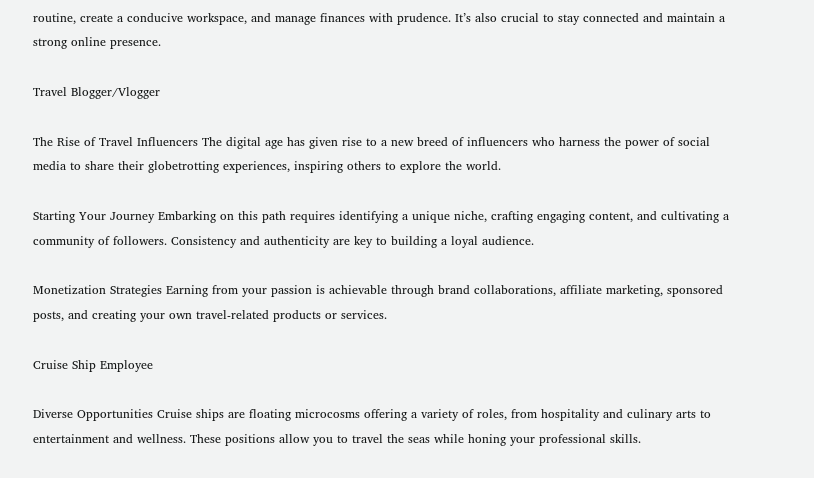routine, create a conducive workspace, and manage finances with prudence. It’s also crucial to stay connected and maintain a strong online presence.

Travel Blogger/Vlogger

The Rise of Travel Influencers The digital age has given rise to a new breed of influencers who harness the power of social media to share their globetrotting experiences, inspiring others to explore the world.

Starting Your Journey Embarking on this path requires identifying a unique niche, crafting engaging content, and cultivating a community of followers. Consistency and authenticity are key to building a loyal audience.

Monetization Strategies Earning from your passion is achievable through brand collaborations, affiliate marketing, sponsored posts, and creating your own travel-related products or services.

Cruise Ship Employee

Diverse Opportunities Cruise ships are floating microcosms offering a variety of roles, from hospitality and culinary arts to entertainment and wellness. These positions allow you to travel the seas while honing your professional skills.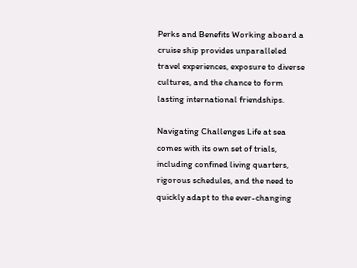Perks and Benefits Working aboard a cruise ship provides unparalleled travel experiences, exposure to diverse cultures, and the chance to form lasting international friendships.

Navigating Challenges Life at sea comes with its own set of trials, including confined living quarters, rigorous schedules, and the need to quickly adapt to the ever-changing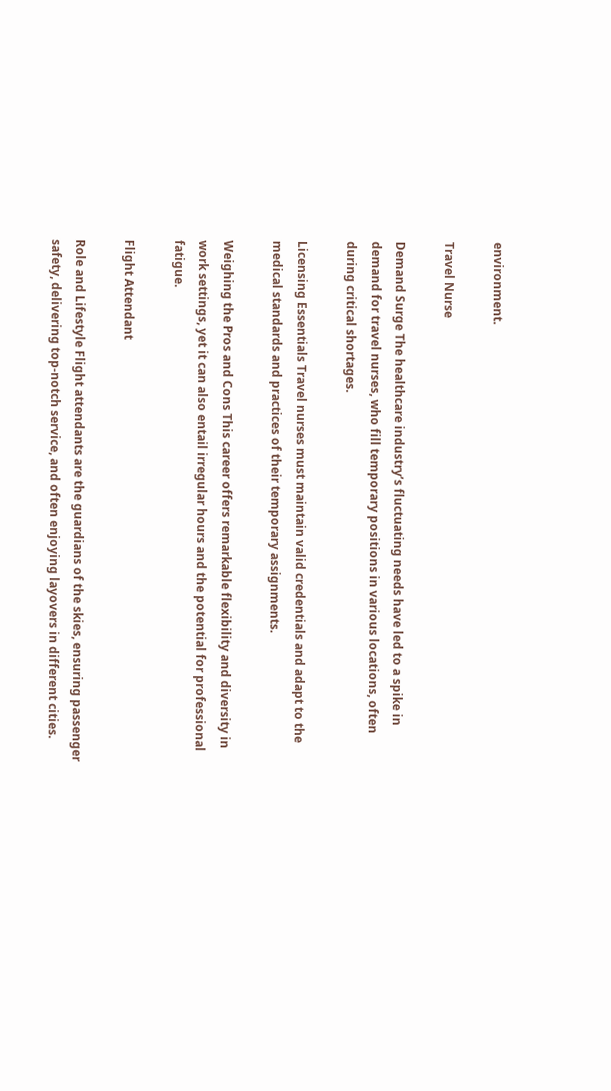environment.

Travel Nurse

Demand Surge The healthcare industry’s fluctuating needs have led to a spike in demand for travel nurses, who fill temporary positions in various locations, often during critical shortages.

Licensing Essentials Travel nurses must maintain valid credentials and adapt to the medical standards and practices of their temporary assignments.

Weighing the Pros and Cons This career offers remarkable flexibility and diversity in work settings, yet it can also entail irregular hours and the potential for professional fatigue.

Flight Attendant

Role and Lifestyle Flight attendants are the guardians of the skies, ensuring passenger safety, delivering top-notch service, and often enjoying layovers in different cities.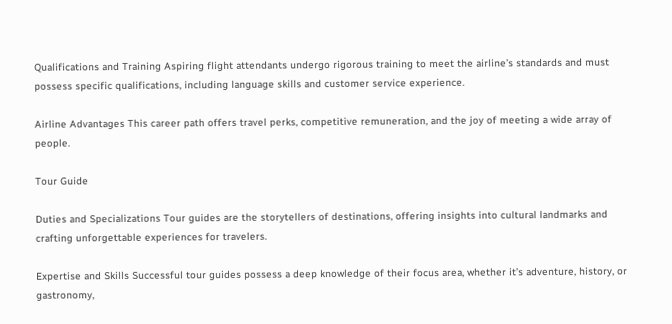Qualifications and Training Aspiring flight attendants undergo rigorous training to meet the airline’s standards and must possess specific qualifications, including language skills and customer service experience.

Airline Advantages This career path offers travel perks, competitive remuneration, and the joy of meeting a wide array of people.

Tour Guide

Duties and Specializations Tour guides are the storytellers of destinations, offering insights into cultural landmarks and crafting unforgettable experiences for travelers.

Expertise and Skills Successful tour guides possess a deep knowledge of their focus area, whether it’s adventure, history, or gastronomy,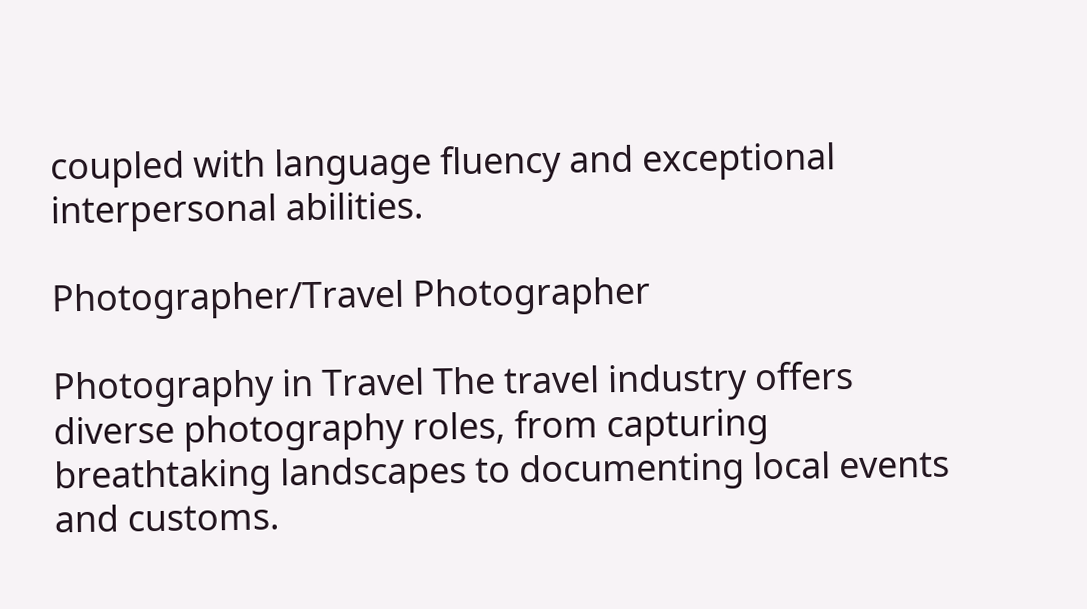coupled with language fluency and exceptional interpersonal abilities.

Photographer/Travel Photographer

Photography in Travel The travel industry offers diverse photography roles, from capturing breathtaking landscapes to documenting local events and customs.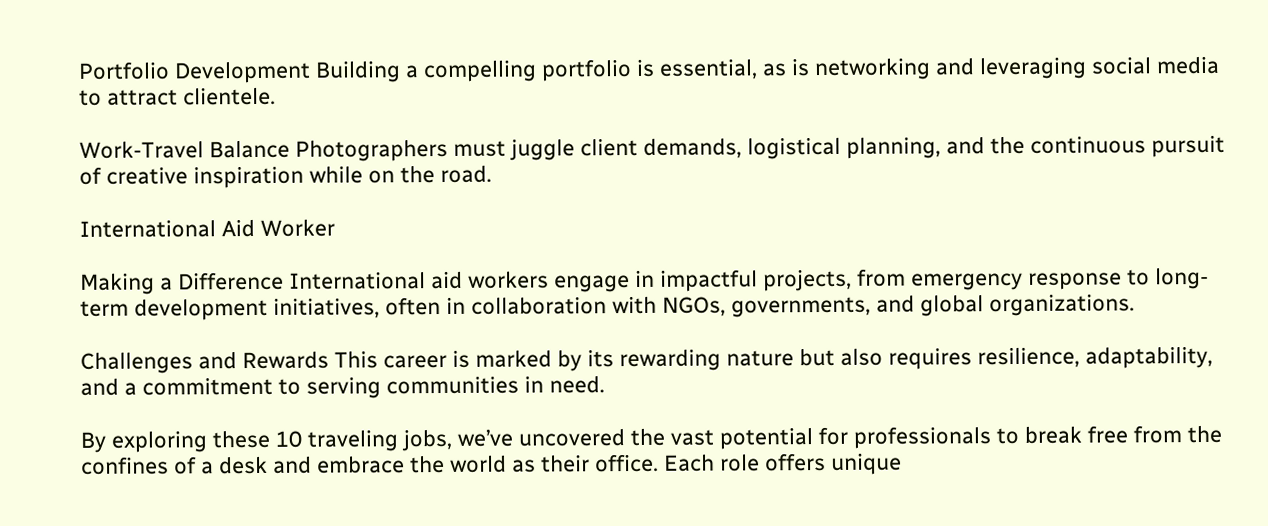Portfolio Development Building a compelling portfolio is essential, as is networking and leveraging social media to attract clientele.

Work-Travel Balance Photographers must juggle client demands, logistical planning, and the continuous pursuit of creative inspiration while on the road.

International Aid Worker

Making a Difference International aid workers engage in impactful projects, from emergency response to long-term development initiatives, often in collaboration with NGOs, governments, and global organizations.

Challenges and Rewards This career is marked by its rewarding nature but also requires resilience, adaptability, and a commitment to serving communities in need.

By exploring these 10 traveling jobs, we’ve uncovered the vast potential for professionals to break free from the confines of a desk and embrace the world as their office. Each role offers unique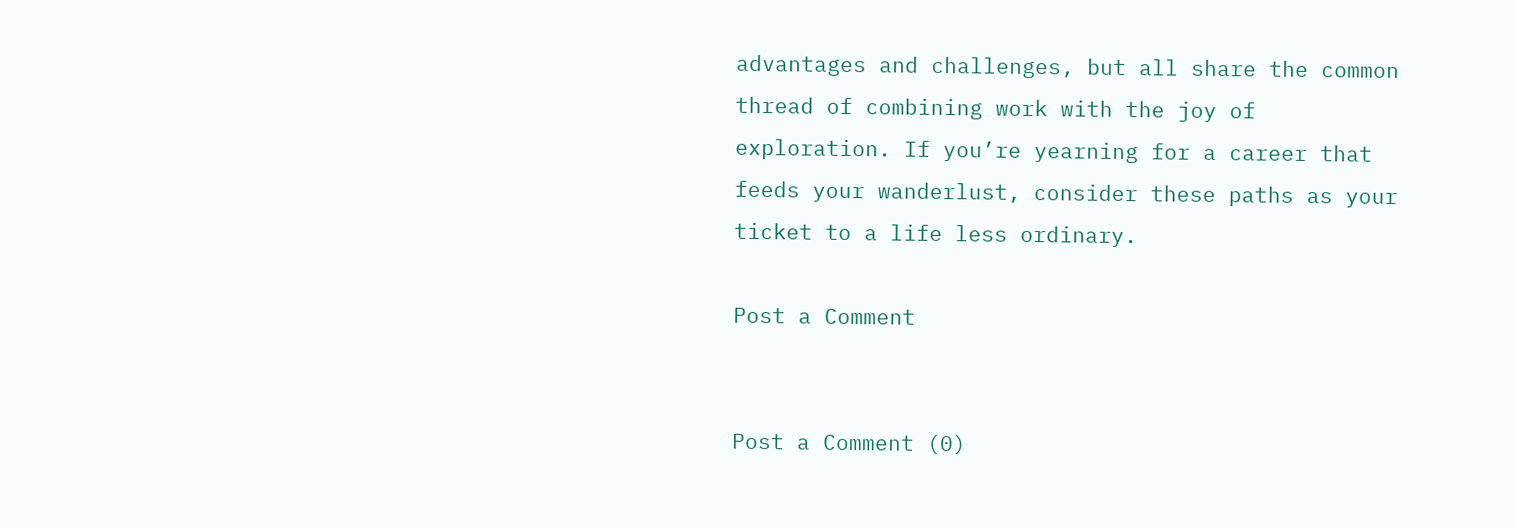advantages and challenges, but all share the common thread of combining work with the joy of exploration. If you’re yearning for a career that feeds your wanderlust, consider these paths as your ticket to a life less ordinary.

Post a Comment


Post a Comment (0)